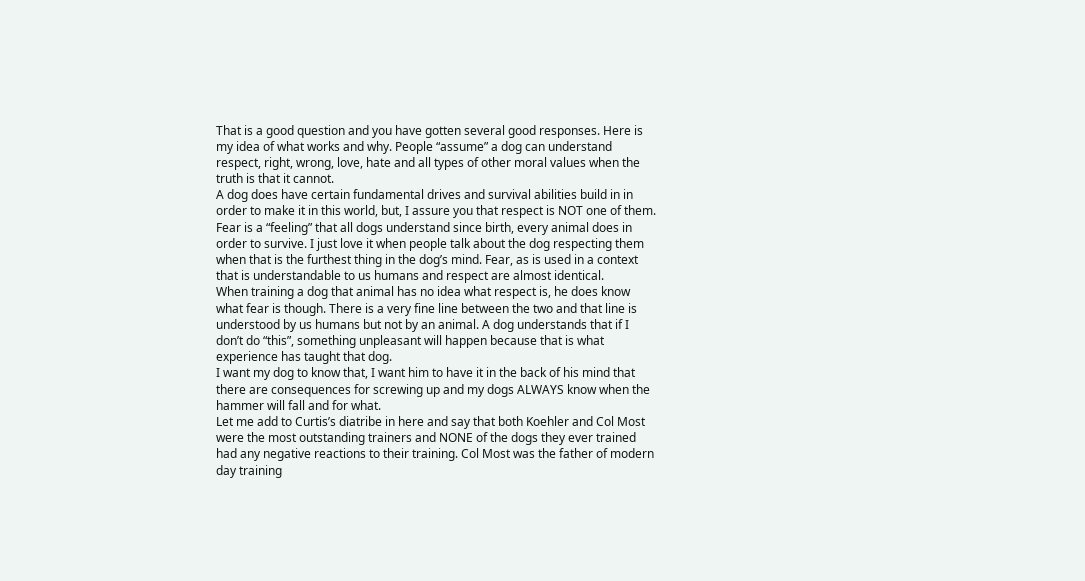That is a good question and you have gotten several good responses. Here is my idea of what works and why. People “assume” a dog can understand respect, right, wrong, love, hate and all types of other moral values when the truth is that it cannot.
A dog does have certain fundamental drives and survival abilities build in in order to make it in this world, but, I assure you that respect is NOT one of them.
Fear is a “feeling” that all dogs understand since birth, every animal does in order to survive. I just love it when people talk about the dog respecting them when that is the furthest thing in the dog’s mind. Fear, as is used in a context that is understandable to us humans and respect are almost identical.
When training a dog that animal has no idea what respect is, he does know what fear is though. There is a very fine line between the two and that line is understood by us humans but not by an animal. A dog understands that if I don’t do “this”, something unpleasant will happen because that is what experience has taught that dog.
I want my dog to know that, I want him to have it in the back of his mind that there are consequences for screwing up and my dogs ALWAYS know when the hammer will fall and for what.
Let me add to Curtis’s diatribe in here and say that both Koehler and Col Most were the most outstanding trainers and NONE of the dogs they ever trained had any negative reactions to their training. Col Most was the father of modern day training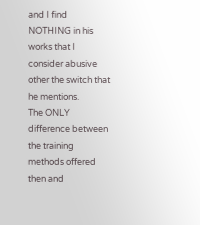and I find NOTHING in his works that I consider abusive other the switch that he mentions.
The ONLY difference between the training methods offered then and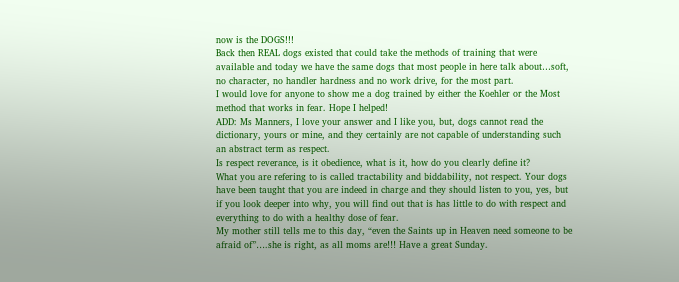now is the DOGS!!!
Back then REAL dogs existed that could take the methods of training that were available and today we have the same dogs that most people in here talk about…soft, no character, no handler hardness and no work drive, for the most part.
I would love for anyone to show me a dog trained by either the Koehler or the Most method that works in fear. Hope I helped!
ADD: Ms Manners, I love your answer and I like you, but, dogs cannot read the dictionary, yours or mine, and they certainly are not capable of understanding such an abstract term as respect.
Is respect reverance, is it obedience, what is it, how do you clearly define it?
What you are refering to is called tractability and biddability, not respect. Your dogs have been taught that you are indeed in charge and they should listen to you, yes, but if you look deeper into why, you will find out that is has little to do with respect and everything to do with a healthy dose of fear.
My mother still tells me to this day, “even the Saints up in Heaven need someone to be afraid of”….she is right, as all moms are!!! Have a great Sunday.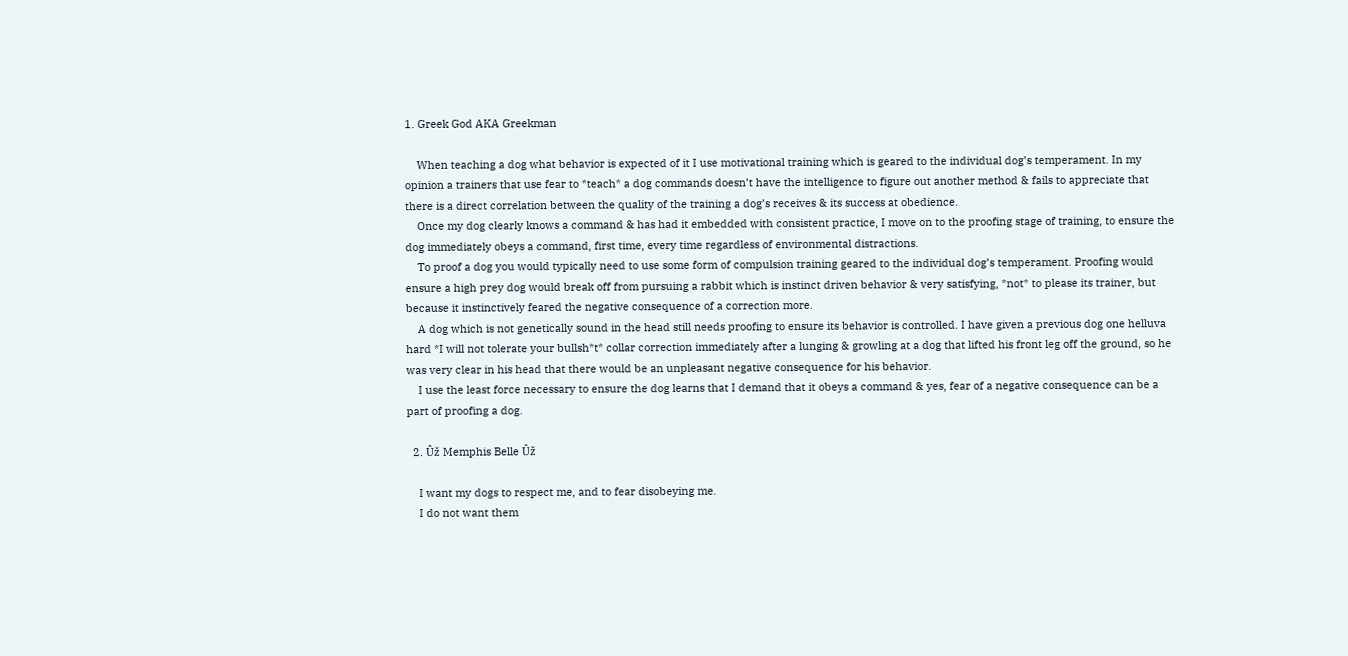1. Greek God AKA Greekman

    When teaching a dog what behavior is expected of it I use motivational training which is geared to the individual dog’s temperament. In my opinion a trainers that use fear to *teach* a dog commands doesn’t have the intelligence to figure out another method & fails to appreciate that there is a direct correlation between the quality of the training a dog’s receives & its success at obedience.
    Once my dog clearly knows a command & has had it embedded with consistent practice, I move on to the proofing stage of training, to ensure the dog immediately obeys a command, first time, every time regardless of environmental distractions.
    To proof a dog you would typically need to use some form of compulsion training geared to the individual dog’s temperament. Proofing would ensure a high prey dog would break off from pursuing a rabbit which is instinct driven behavior & very satisfying, *not* to please its trainer, but because it instinctively feared the negative consequence of a correction more.
    A dog which is not genetically sound in the head still needs proofing to ensure its behavior is controlled. I have given a previous dog one helluva hard *I will not tolerate your bullsh*t* collar correction immediately after a lunging & growling at a dog that lifted his front leg off the ground, so he was very clear in his head that there would be an unpleasant negative consequence for his behavior.
    I use the least force necessary to ensure the dog learns that I demand that it obeys a command & yes, fear of a negative consequence can be a part of proofing a dog.

  2. Ûž Memphis Belle Ûž

    I want my dogs to respect me, and to fear disobeying me.
    I do not want them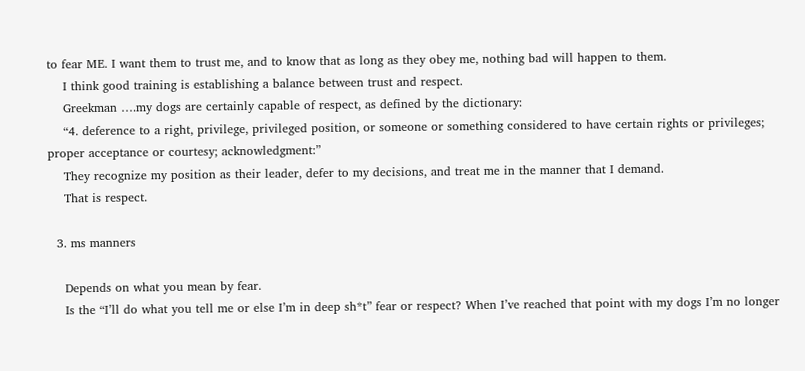to fear ME. I want them to trust me, and to know that as long as they obey me, nothing bad will happen to them.
    I think good training is establishing a balance between trust and respect.
    Greekman ….my dogs are certainly capable of respect, as defined by the dictionary:
    “4. deference to a right, privilege, privileged position, or someone or something considered to have certain rights or privileges; proper acceptance or courtesy; acknowledgment:”
    They recognize my position as their leader, defer to my decisions, and treat me in the manner that I demand.
    That is respect.

  3. ms manners

    Depends on what you mean by fear.
    Is the “I’ll do what you tell me or else I’m in deep sh*t” fear or respect? When I’ve reached that point with my dogs I’m no longer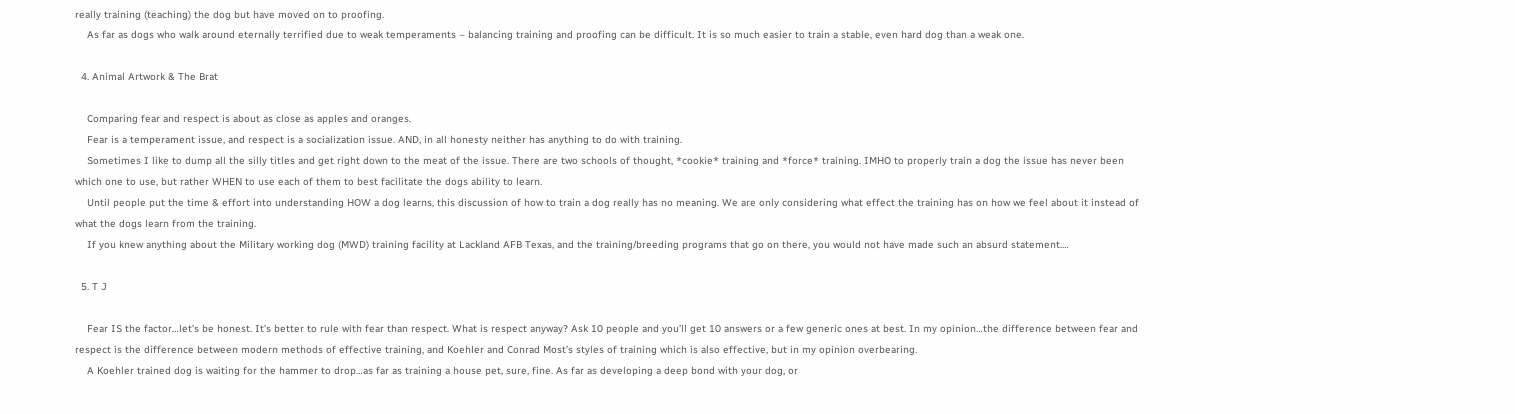really training (teaching) the dog but have moved on to proofing.
    As far as dogs who walk around eternally terrified due to weak temperaments – balancing training and proofing can be difficult. It is so much easier to train a stable, even hard dog than a weak one.

  4. Animal Artwork & The Brat

    Comparing fear and respect is about as close as apples and oranges.
    Fear is a temperament issue, and respect is a socialization issue. AND, in all honesty neither has anything to do with training.
    Sometimes I like to dump all the silly titles and get right down to the meat of the issue. There are two schools of thought, *cookie* training and *force* training. IMHO to properly train a dog the issue has never been which one to use, but rather WHEN to use each of them to best facilitate the dogs ability to learn.
    Until people put the time & effort into understanding HOW a dog learns, this discussion of how to train a dog really has no meaning. We are only considering what effect the training has on how we feel about it instead of what the dogs learn from the training.
    If you knew anything about the Military working dog (MWD) training facility at Lackland AFB Texas, and the training/breeding programs that go on there, you would not have made such an absurd statement.…

  5. T J

    Fear IS the factor…let’s be honest. It’s better to rule with fear than respect. What is respect anyway? Ask 10 people and you’ll get 10 answers or a few generic ones at best. In my opinion…the difference between fear and respect is the difference between modern methods of effective training, and Koehler and Conrad Most’s styles of training which is also effective, but in my opinion overbearing.
    A Koehler trained dog is waiting for the hammer to drop…as far as training a house pet, sure, fine. As far as developing a deep bond with your dog, or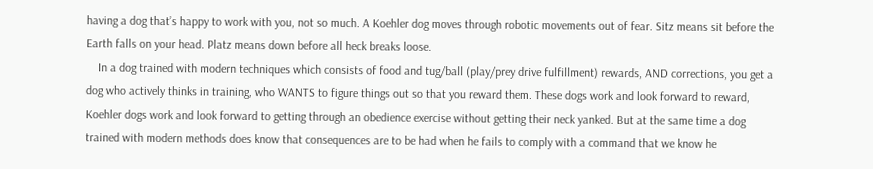having a dog that’s happy to work with you, not so much. A Koehler dog moves through robotic movements out of fear. Sitz means sit before the Earth falls on your head. Platz means down before all heck breaks loose.
    In a dog trained with modern techniques which consists of food and tug/ball (play/prey drive fulfillment) rewards, AND corrections, you get a dog who actively thinks in training, who WANTS to figure things out so that you reward them. These dogs work and look forward to reward, Koehler dogs work and look forward to getting through an obedience exercise without getting their neck yanked. But at the same time a dog trained with modern methods does know that consequences are to be had when he fails to comply with a command that we know he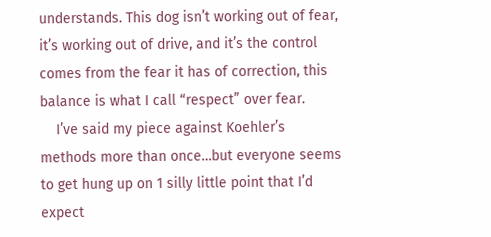understands. This dog isn’t working out of fear, it’s working out of drive, and it’s the control comes from the fear it has of correction, this balance is what I call “respect” over fear.
    I’ve said my piece against Koehler’s methods more than once…but everyone seems to get hung up on 1 silly little point that I’d expect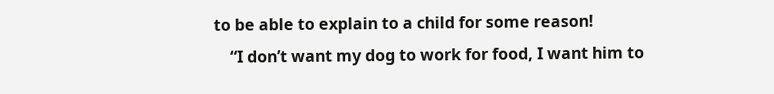to be able to explain to a child for some reason!
    “I don’t want my dog to work for food, I want him to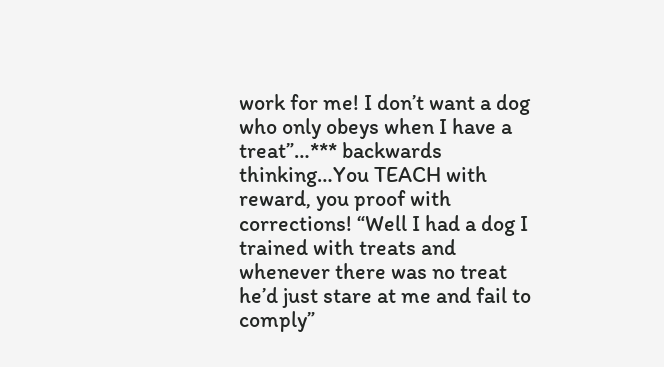work for me! I don’t want a dog who only obeys when I have a treat”…*** backwards thinking…You TEACH with reward, you proof with corrections! “Well I had a dog I trained with treats and whenever there was no treat he’d just stare at me and fail to comply”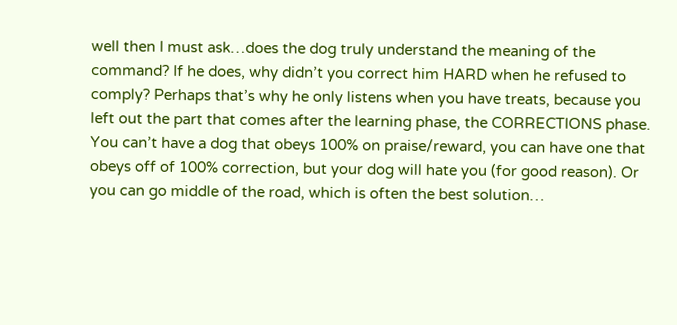well then I must ask…does the dog truly understand the meaning of the command? If he does, why didn’t you correct him HARD when he refused to comply? Perhaps that’s why he only listens when you have treats, because you left out the part that comes after the learning phase, the CORRECTIONS phase. You can’t have a dog that obeys 100% on praise/reward, you can have one that obeys off of 100% correction, but your dog will hate you (for good reason). Or you can go middle of the road, which is often the best solution…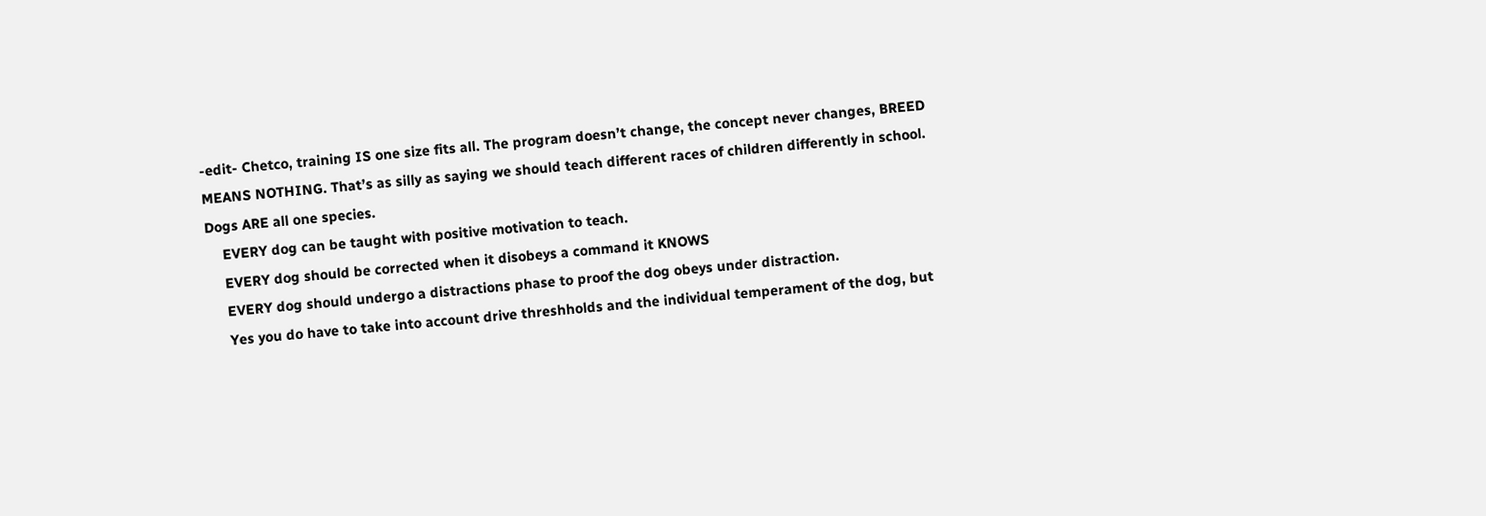-edit- Chetco, training IS one size fits all. The program doesn’t change, the concept never changes, BREED MEANS NOTHING. That’s as silly as saying we should teach different races of children differently in school. Dogs ARE all one species.
    EVERY dog can be taught with positive motivation to teach.
    EVERY dog should be corrected when it disobeys a command it KNOWS
    EVERY dog should undergo a distractions phase to proof the dog obeys under distraction.
    Yes you do have to take into account drive threshholds and the individual temperament of the dog, but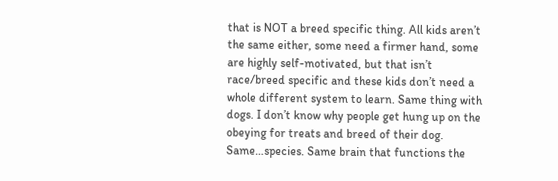that is NOT a breed specific thing. All kids aren’t the same either, some need a firmer hand, some are highly self-motivated, but that isn’t race/breed specific and these kids don’t need a whole different system to learn. Same thing with dogs. I don’t know why people get hung up on the obeying for treats and breed of their dog. Same…species. Same brain that functions the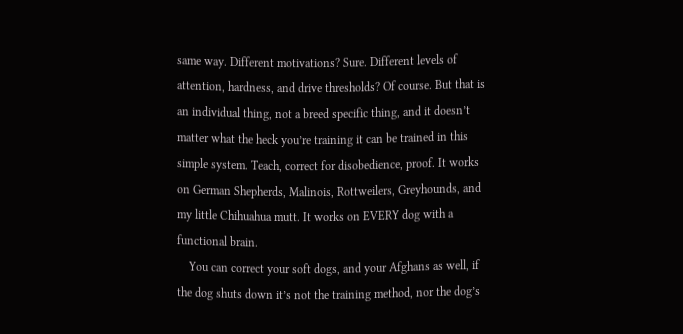same way. Different motivations? Sure. Different levels of attention, hardness, and drive thresholds? Of course. But that is an individual thing, not a breed specific thing, and it doesn’t matter what the heck you’re training it can be trained in this simple system. Teach, correct for disobedience, proof. It works on German Shepherds, Malinois, Rottweilers, Greyhounds, and my little Chihuahua mutt. It works on EVERY dog with a functional brain.
    You can correct your soft dogs, and your Afghans as well, if the dog shuts down it’s not the training method, nor the dog’s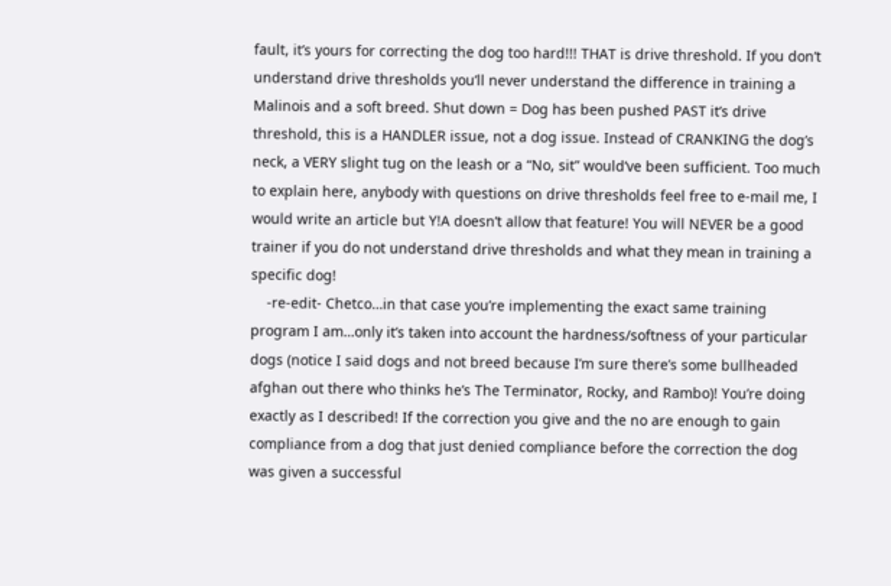fault, it’s yours for correcting the dog too hard!!! THAT is drive threshold. If you don’t understand drive thresholds you’ll never understand the difference in training a Malinois and a soft breed. Shut down = Dog has been pushed PAST it’s drive threshold, this is a HANDLER issue, not a dog issue. Instead of CRANKING the dog’s neck, a VERY slight tug on the leash or a “No, sit” would’ve been sufficient. Too much to explain here, anybody with questions on drive thresholds feel free to e-mail me, I would write an article but Y!A doesn’t allow that feature! You will NEVER be a good trainer if you do not understand drive thresholds and what they mean in training a specific dog!
    -re-edit- Chetco…in that case you’re implementing the exact same training program I am…only it’s taken into account the hardness/softness of your particular dogs (notice I said dogs and not breed because I’m sure there’s some bullheaded afghan out there who thinks he’s The Terminator, Rocky, and Rambo)! You’re doing exactly as I described! If the correction you give and the no are enough to gain compliance from a dog that just denied compliance before the correction the dog was given a successful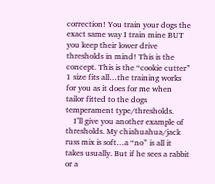correction! You train your dogs the exact same way I train mine BUT you keep their lower drive thresholds in mind! This is the concept. This is the “cookie cutter” 1 size fits all…the training works for you as it does for me when tailor fitted to the dogs temperament type/thresholds.
    I’ll give you another example of thresholds. My chiahuahua/jack russ mix is soft…a “no” is all it takes usually. But if he sees a rabbit or a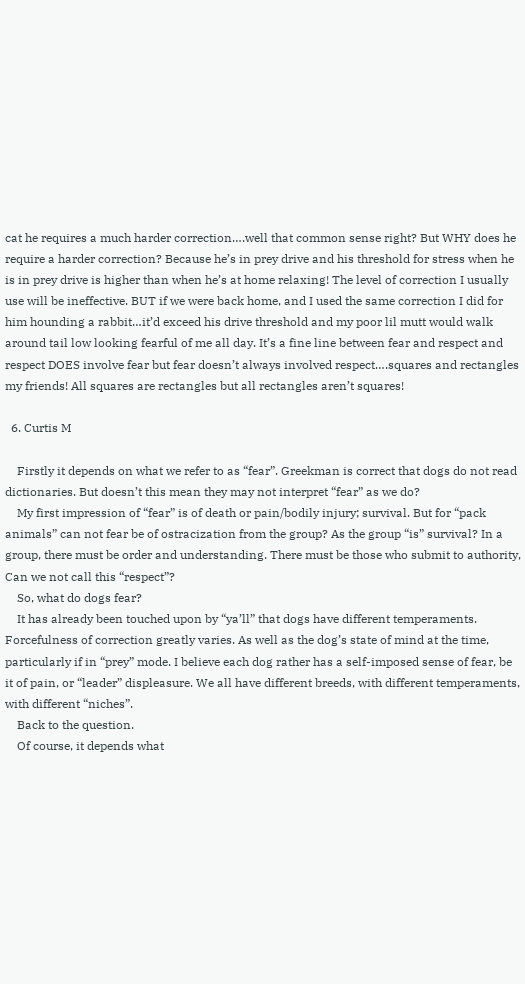cat he requires a much harder correction….well that common sense right? But WHY does he require a harder correction? Because he’s in prey drive and his threshold for stress when he is in prey drive is higher than when he’s at home relaxing! The level of correction I usually use will be ineffective. BUT if we were back home, and I used the same correction I did for him hounding a rabbit…it’d exceed his drive threshold and my poor lil mutt would walk around tail low looking fearful of me all day. It’s a fine line between fear and respect and respect DOES involve fear but fear doesn’t always involved respect….squares and rectangles my friends! All squares are rectangles but all rectangles aren’t squares!

  6. Curtis M

    Firstly it depends on what we refer to as “fear”. Greekman is correct that dogs do not read dictionaries. But doesn’t this mean they may not interpret “fear” as we do?
    My first impression of “fear” is of death or pain/bodily injury; survival. But for “pack animals” can not fear be of ostracization from the group? As the group “is” survival? In a group, there must be order and understanding. There must be those who submit to authority, Can we not call this “respect”?
    So, what do dogs fear?
    It has already been touched upon by “ya’ll” that dogs have different temperaments. Forcefulness of correction greatly varies. As well as the dog’s state of mind at the time, particularly if in “prey” mode. I believe each dog rather has a self-imposed sense of fear, be it of pain, or “leader” displeasure. We all have different breeds, with different temperaments, with different “niches”.
    Back to the question.
    Of course, it depends what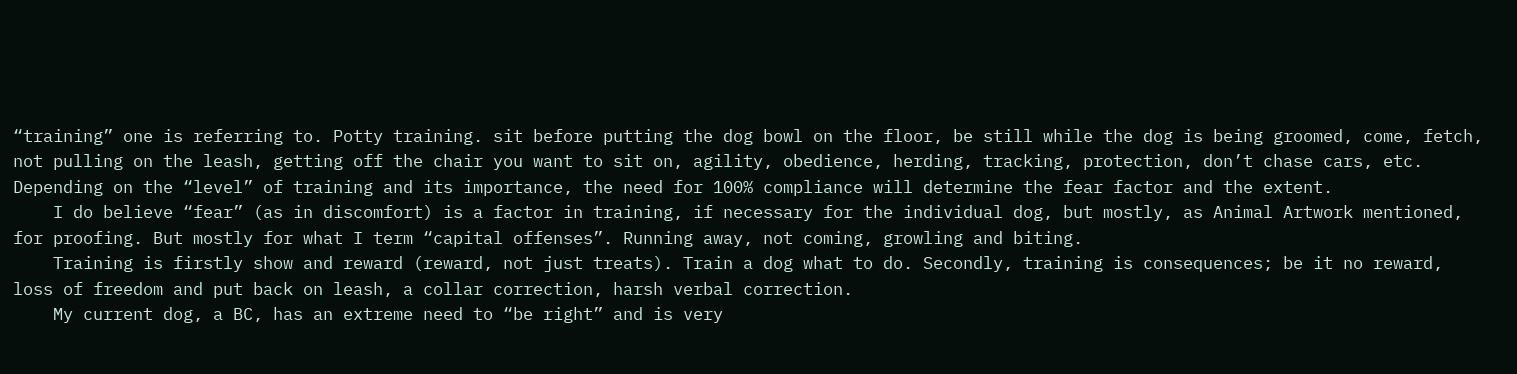“training” one is referring to. Potty training. sit before putting the dog bowl on the floor, be still while the dog is being groomed, come, fetch, not pulling on the leash, getting off the chair you want to sit on, agility, obedience, herding, tracking, protection, don’t chase cars, etc. Depending on the “level” of training and its importance, the need for 100% compliance will determine the fear factor and the extent.
    I do believe “fear” (as in discomfort) is a factor in training, if necessary for the individual dog, but mostly, as Animal Artwork mentioned, for proofing. But mostly for what I term “capital offenses”. Running away, not coming, growling and biting.
    Training is firstly show and reward (reward, not just treats). Train a dog what to do. Secondly, training is consequences; be it no reward, loss of freedom and put back on leash, a collar correction, harsh verbal correction.
    My current dog, a BC, has an extreme need to “be right” and is very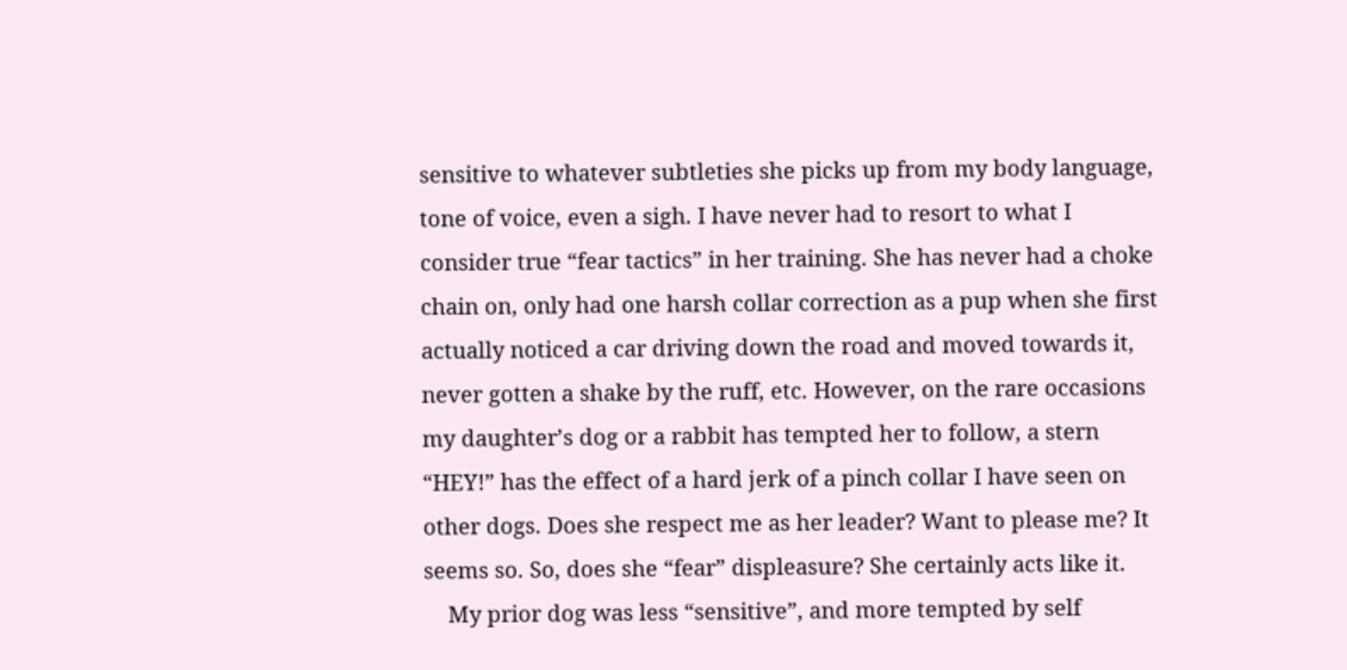sensitive to whatever subtleties she picks up from my body language, tone of voice, even a sigh. I have never had to resort to what I consider true “fear tactics” in her training. She has never had a choke chain on, only had one harsh collar correction as a pup when she first actually noticed a car driving down the road and moved towards it, never gotten a shake by the ruff, etc. However, on the rare occasions my daughter’s dog or a rabbit has tempted her to follow, a stern “HEY!” has the effect of a hard jerk of a pinch collar I have seen on other dogs. Does she respect me as her leader? Want to please me? It seems so. So, does she “fear” displeasure? She certainly acts like it.
    My prior dog was less “sensitive”, and more tempted by self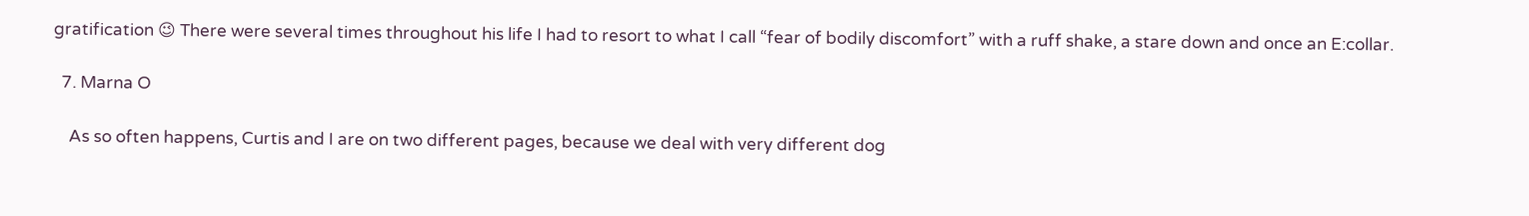gratification 😉 There were several times throughout his life I had to resort to what I call “fear of bodily discomfort” with a ruff shake, a stare down and once an E:collar.

  7. Marna O

    As so often happens, Curtis and I are on two different pages, because we deal with very different dog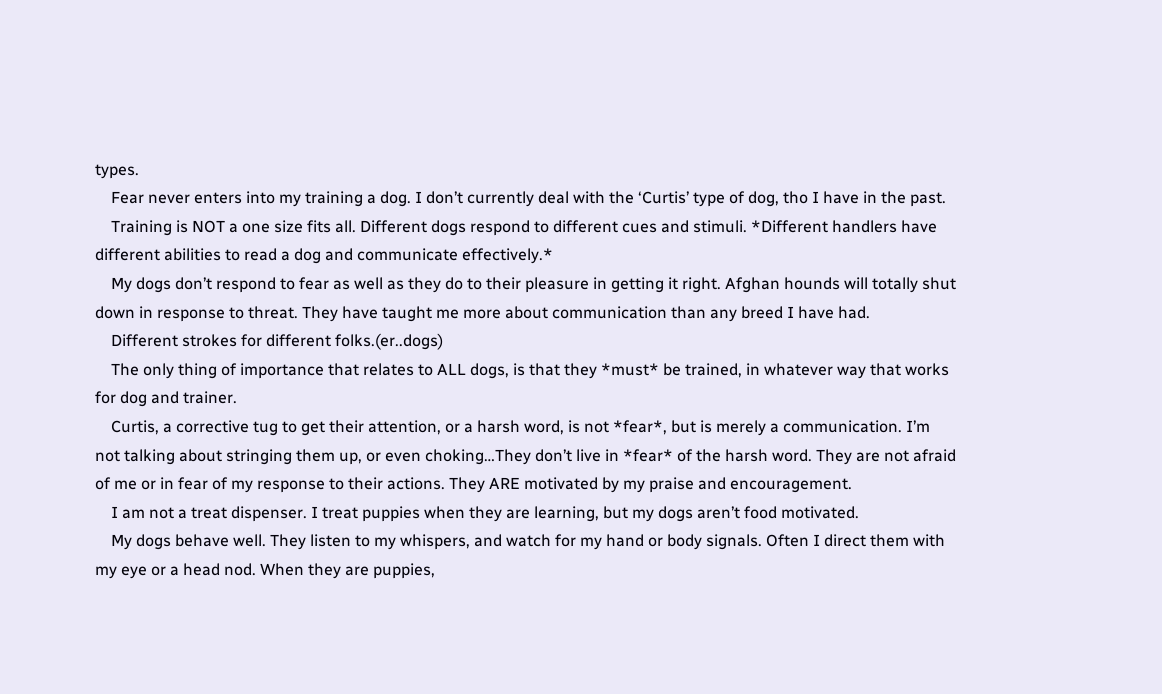types.
    Fear never enters into my training a dog. I don’t currently deal with the ‘Curtis’ type of dog, tho I have in the past.
    Training is NOT a one size fits all. Different dogs respond to different cues and stimuli. *Different handlers have different abilities to read a dog and communicate effectively.*
    My dogs don’t respond to fear as well as they do to their pleasure in getting it right. Afghan hounds will totally shut down in response to threat. They have taught me more about communication than any breed I have had.
    Different strokes for different folks.(er..dogs)
    The only thing of importance that relates to ALL dogs, is that they *must* be trained, in whatever way that works for dog and trainer.
    Curtis, a corrective tug to get their attention, or a harsh word, is not *fear*, but is merely a communication. I’m not talking about stringing them up, or even choking…They don’t live in *fear* of the harsh word. They are not afraid of me or in fear of my response to their actions. They ARE motivated by my praise and encouragement.
    I am not a treat dispenser. I treat puppies when they are learning, but my dogs aren’t food motivated.
    My dogs behave well. They listen to my whispers, and watch for my hand or body signals. Often I direct them with my eye or a head nod. When they are puppies,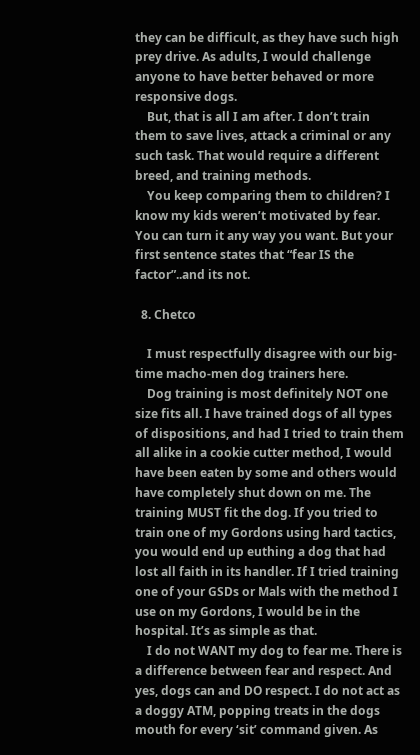they can be difficult, as they have such high prey drive. As adults, I would challenge anyone to have better behaved or more responsive dogs.
    But, that is all I am after. I don’t train them to save lives, attack a criminal or any such task. That would require a different breed, and training methods.
    You keep comparing them to children? I know my kids weren’t motivated by fear. You can turn it any way you want. But your first sentence states that “fear IS the factor”..and its not.

  8. Chetco

    I must respectfully disagree with our big-time macho-men dog trainers here.
    Dog training is most definitely NOT one size fits all. I have trained dogs of all types of dispositions, and had I tried to train them all alike in a cookie cutter method, I would have been eaten by some and others would have completely shut down on me. The training MUST fit the dog. If you tried to train one of my Gordons using hard tactics, you would end up euthing a dog that had lost all faith in its handler. If I tried training one of your GSDs or Mals with the method I use on my Gordons, I would be in the hospital. It’s as simple as that.
    I do not WANT my dog to fear me. There is a difference between fear and respect. And yes, dogs can and DO respect. I do not act as a doggy ATM, popping treats in the dogs mouth for every ‘sit’ command given. As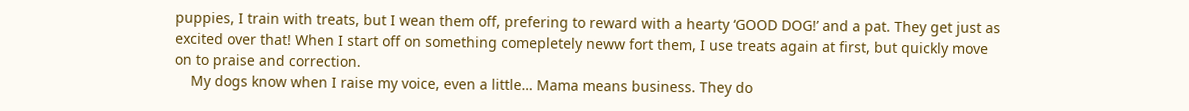puppies, I train with treats, but I wean them off, prefering to reward with a hearty ‘GOOD DOG!’ and a pat. They get just as excited over that! When I start off on something comepletely neww fort them, I use treats again at first, but quickly move on to praise and correction.
    My dogs know when I raise my voice, even a little… Mama means business. They do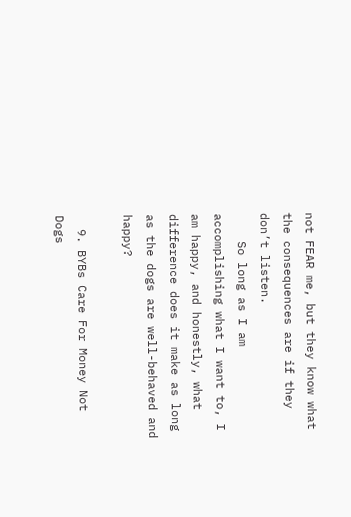not FEAR me, but they know what the consequences are if they don’t listen.
    So long as I am accomplishing what I want to, I am happy, and honestly, what difference does it make as long as the dogs are well-behaved and happy?

  9. BYBs Care For Money Not Dogs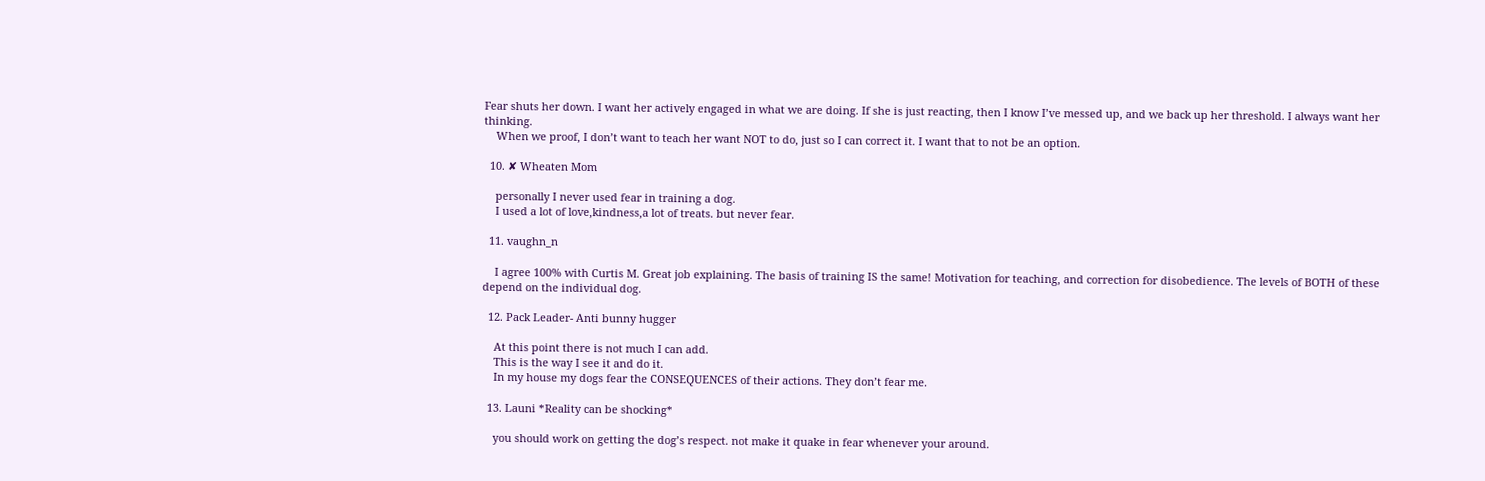Fear shuts her down. I want her actively engaged in what we are doing. If she is just reacting, then I know I’ve messed up, and we back up her threshold. I always want her thinking.
    When we proof, I don’t want to teach her want NOT to do, just so I can correct it. I want that to not be an option.

  10. ✘ Wheaten Mom

    personally I never used fear in training a dog.
    I used a lot of love,kindness,a lot of treats. but never fear.

  11. vaughn_n

    I agree 100% with Curtis M. Great job explaining. The basis of training IS the same! Motivation for teaching, and correction for disobedience. The levels of BOTH of these depend on the individual dog.

  12. Pack Leader- Anti bunny hugger

    At this point there is not much I can add.
    This is the way I see it and do it.
    In my house my dogs fear the CONSEQUENCES of their actions. They don’t fear me.

  13. Launi *Reality can be shocking*

    you should work on getting the dog’s respect. not make it quake in fear whenever your around.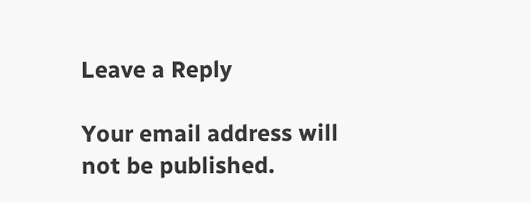Leave a Reply

Your email address will not be published.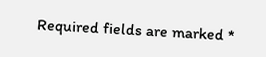Required fields are marked *